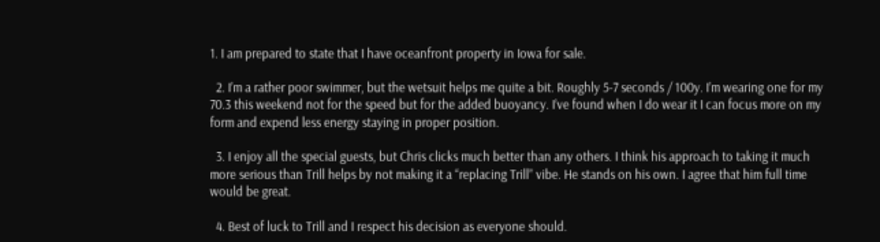1. I am prepared to state that I have oceanfront property in Iowa for sale.

  2. I’m a rather poor swimmer, but the wetsuit helps me quite a bit. Roughly 5-7 seconds / 100y. I’m wearing one for my 70.3 this weekend not for the speed but for the added buoyancy. I’ve found when I do wear it I can focus more on my form and expend less energy staying in proper position.

  3. I enjoy all the special guests, but Chris clicks much better than any others. I think his approach to taking it much more serious than Trill helps by not making it a “replacing Trill” vibe. He stands on his own. I agree that him full time would be great.

  4. Best of luck to Trill and I respect his decision as everyone should.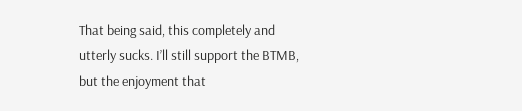That being said, this completely and utterly sucks. I’ll still support the BTMB, but the enjoyment that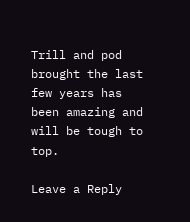Trill and pod brought the last few years has been amazing and will be tough to top.

Leave a Reply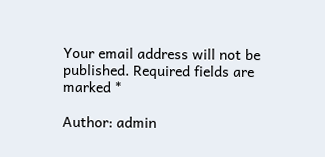Your email address will not be published. Required fields are marked *

Author: admin